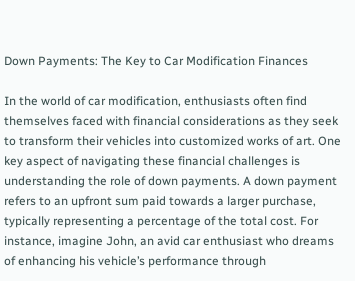Down Payments: The Key to Car Modification Finances

In the world of car modification, enthusiasts often find themselves faced with financial considerations as they seek to transform their vehicles into customized works of art. One key aspect of navigating these financial challenges is understanding the role of down payments. A down payment refers to an upfront sum paid towards a larger purchase, typically representing a percentage of the total cost. For instance, imagine John, an avid car enthusiast who dreams of enhancing his vehicle’s performance through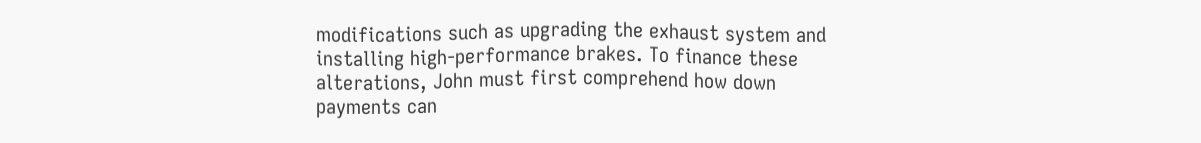modifications such as upgrading the exhaust system and installing high-performance brakes. To finance these alterations, John must first comprehend how down payments can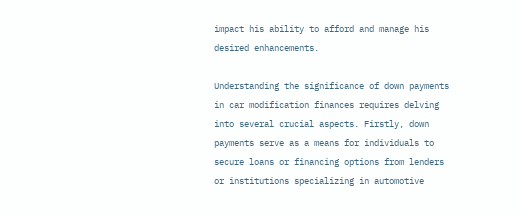impact his ability to afford and manage his desired enhancements.

Understanding the significance of down payments in car modification finances requires delving into several crucial aspects. Firstly, down payments serve as a means for individuals to secure loans or financing options from lenders or institutions specializing in automotive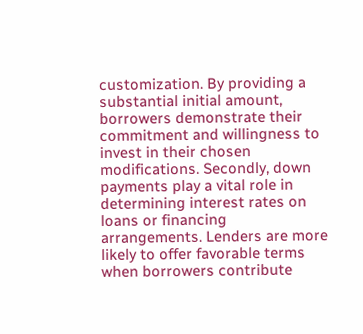customization. By providing a substantial initial amount, borrowers demonstrate their commitment and willingness to invest in their chosen modifications. Secondly, down payments play a vital role in determining interest rates on loans or financing arrangements. Lenders are more likely to offer favorable terms when borrowers contribute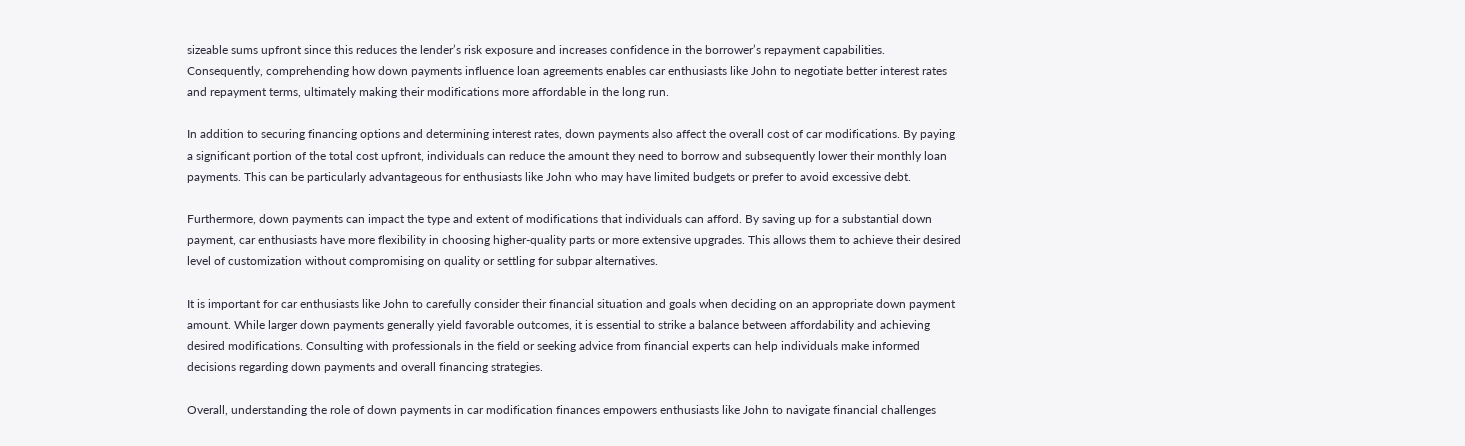sizeable sums upfront since this reduces the lender’s risk exposure and increases confidence in the borrower’s repayment capabilities. Consequently, comprehending how down payments influence loan agreements enables car enthusiasts like John to negotiate better interest rates and repayment terms, ultimately making their modifications more affordable in the long run.

In addition to securing financing options and determining interest rates, down payments also affect the overall cost of car modifications. By paying a significant portion of the total cost upfront, individuals can reduce the amount they need to borrow and subsequently lower their monthly loan payments. This can be particularly advantageous for enthusiasts like John who may have limited budgets or prefer to avoid excessive debt.

Furthermore, down payments can impact the type and extent of modifications that individuals can afford. By saving up for a substantial down payment, car enthusiasts have more flexibility in choosing higher-quality parts or more extensive upgrades. This allows them to achieve their desired level of customization without compromising on quality or settling for subpar alternatives.

It is important for car enthusiasts like John to carefully consider their financial situation and goals when deciding on an appropriate down payment amount. While larger down payments generally yield favorable outcomes, it is essential to strike a balance between affordability and achieving desired modifications. Consulting with professionals in the field or seeking advice from financial experts can help individuals make informed decisions regarding down payments and overall financing strategies.

Overall, understanding the role of down payments in car modification finances empowers enthusiasts like John to navigate financial challenges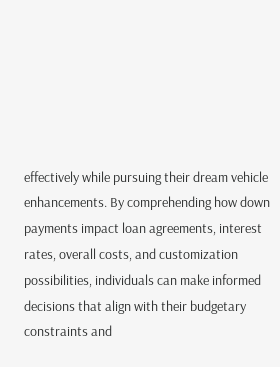effectively while pursuing their dream vehicle enhancements. By comprehending how down payments impact loan agreements, interest rates, overall costs, and customization possibilities, individuals can make informed decisions that align with their budgetary constraints and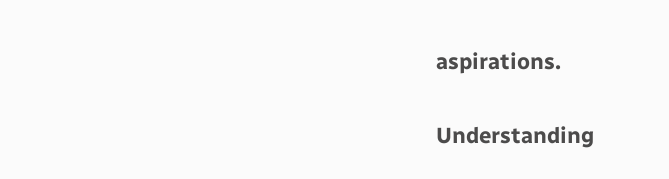aspirations.

Understanding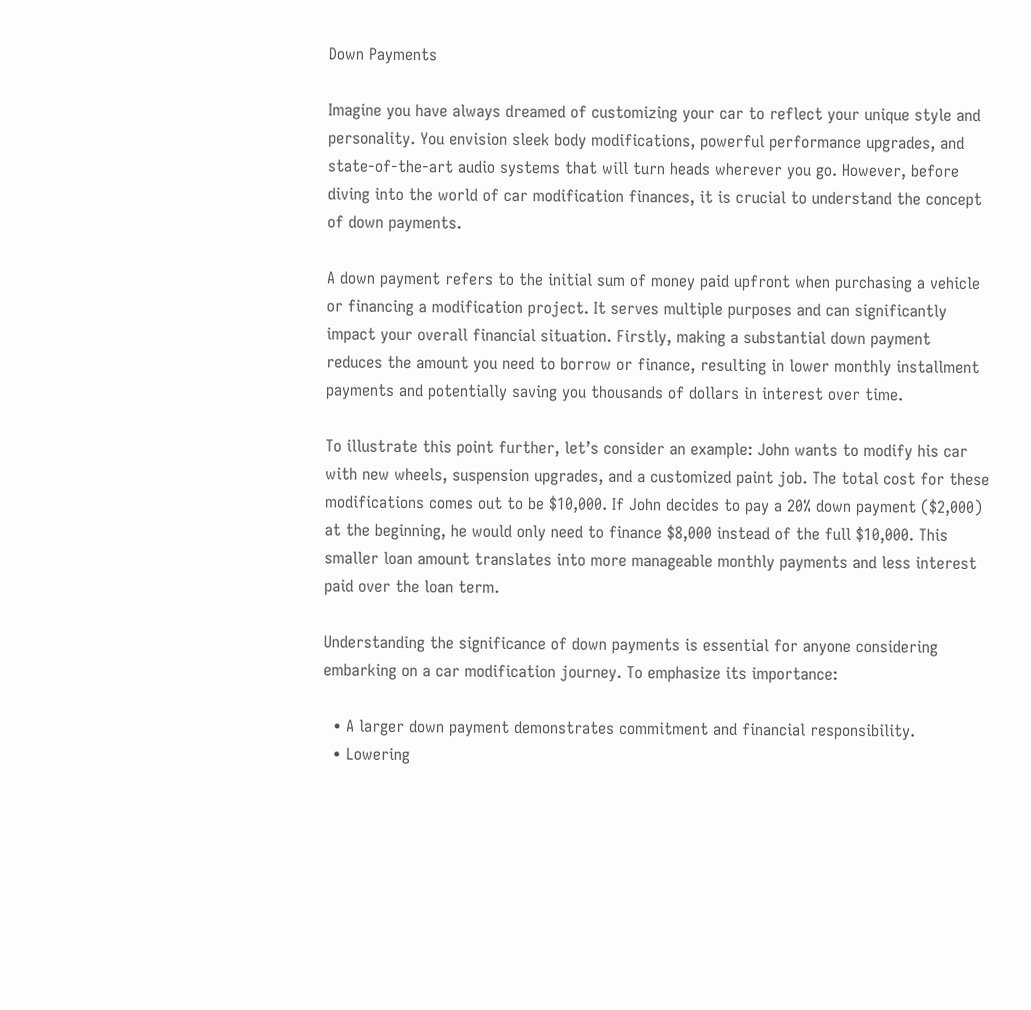Down Payments

Imagine you have always dreamed of customizing your car to reflect your unique style and personality. You envision sleek body modifications, powerful performance upgrades, and state-of-the-art audio systems that will turn heads wherever you go. However, before diving into the world of car modification finances, it is crucial to understand the concept of down payments.

A down payment refers to the initial sum of money paid upfront when purchasing a vehicle or financing a modification project. It serves multiple purposes and can significantly impact your overall financial situation. Firstly, making a substantial down payment reduces the amount you need to borrow or finance, resulting in lower monthly installment payments and potentially saving you thousands of dollars in interest over time.

To illustrate this point further, let’s consider an example: John wants to modify his car with new wheels, suspension upgrades, and a customized paint job. The total cost for these modifications comes out to be $10,000. If John decides to pay a 20% down payment ($2,000) at the beginning, he would only need to finance $8,000 instead of the full $10,000. This smaller loan amount translates into more manageable monthly payments and less interest paid over the loan term.

Understanding the significance of down payments is essential for anyone considering embarking on a car modification journey. To emphasize its importance:

  • A larger down payment demonstrates commitment and financial responsibility.
  • Lowering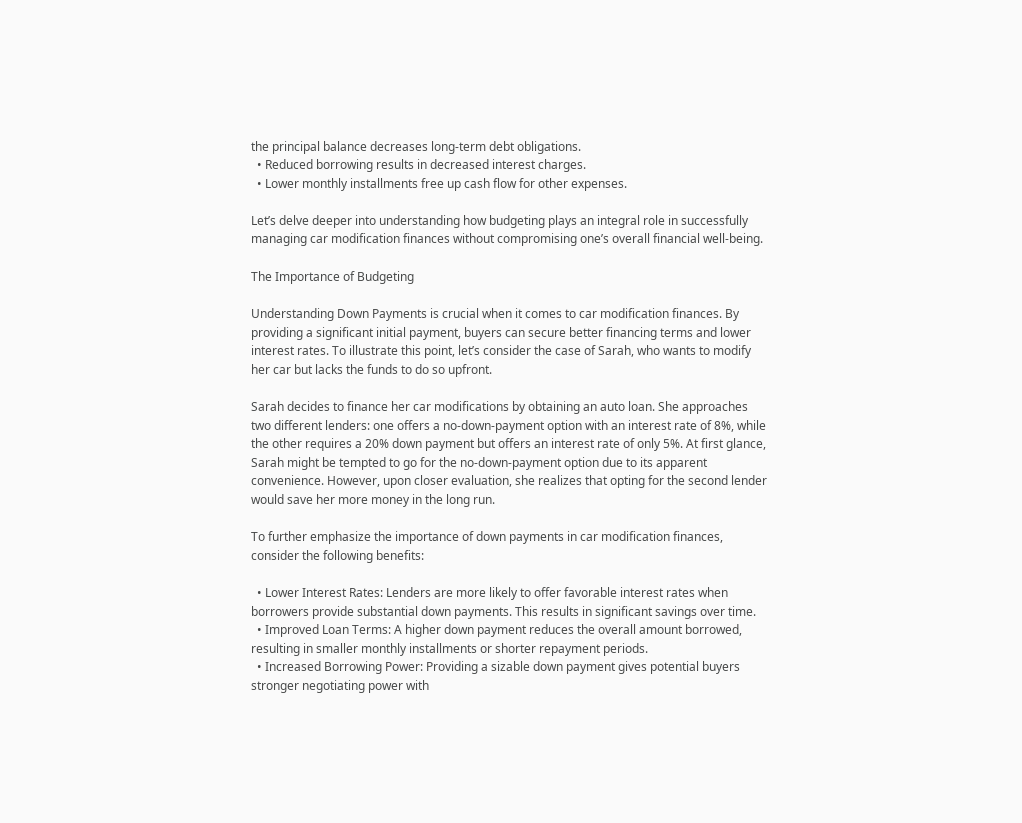the principal balance decreases long-term debt obligations.
  • Reduced borrowing results in decreased interest charges.
  • Lower monthly installments free up cash flow for other expenses.

Let’s delve deeper into understanding how budgeting plays an integral role in successfully managing car modification finances without compromising one’s overall financial well-being.

The Importance of Budgeting

Understanding Down Payments is crucial when it comes to car modification finances. By providing a significant initial payment, buyers can secure better financing terms and lower interest rates. To illustrate this point, let’s consider the case of Sarah, who wants to modify her car but lacks the funds to do so upfront.

Sarah decides to finance her car modifications by obtaining an auto loan. She approaches two different lenders: one offers a no-down-payment option with an interest rate of 8%, while the other requires a 20% down payment but offers an interest rate of only 5%. At first glance, Sarah might be tempted to go for the no-down-payment option due to its apparent convenience. However, upon closer evaluation, she realizes that opting for the second lender would save her more money in the long run.

To further emphasize the importance of down payments in car modification finances, consider the following benefits:

  • Lower Interest Rates: Lenders are more likely to offer favorable interest rates when borrowers provide substantial down payments. This results in significant savings over time.
  • Improved Loan Terms: A higher down payment reduces the overall amount borrowed, resulting in smaller monthly installments or shorter repayment periods.
  • Increased Borrowing Power: Providing a sizable down payment gives potential buyers stronger negotiating power with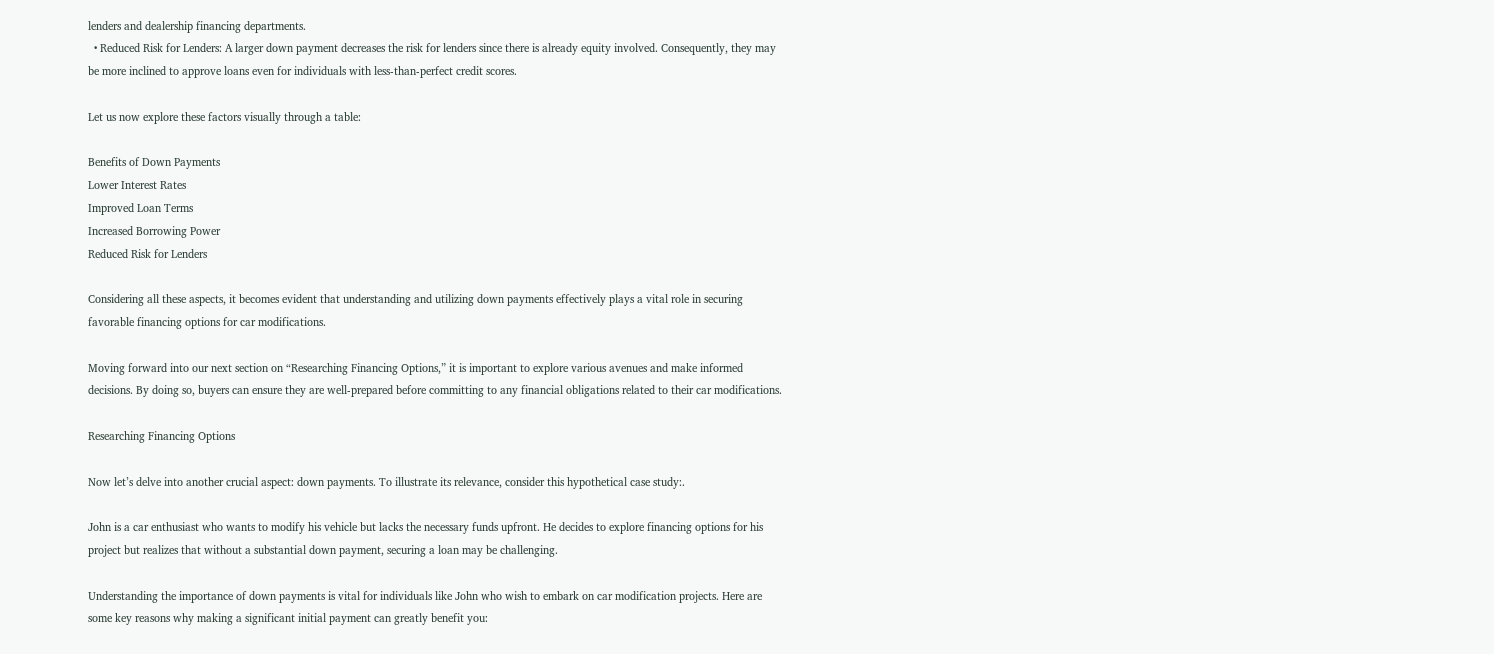lenders and dealership financing departments.
  • Reduced Risk for Lenders: A larger down payment decreases the risk for lenders since there is already equity involved. Consequently, they may be more inclined to approve loans even for individuals with less-than-perfect credit scores.

Let us now explore these factors visually through a table:

Benefits of Down Payments
Lower Interest Rates
Improved Loan Terms
Increased Borrowing Power
Reduced Risk for Lenders

Considering all these aspects, it becomes evident that understanding and utilizing down payments effectively plays a vital role in securing favorable financing options for car modifications.

Moving forward into our next section on “Researching Financing Options,” it is important to explore various avenues and make informed decisions. By doing so, buyers can ensure they are well-prepared before committing to any financial obligations related to their car modifications.

Researching Financing Options

Now let’s delve into another crucial aspect: down payments. To illustrate its relevance, consider this hypothetical case study:.

John is a car enthusiast who wants to modify his vehicle but lacks the necessary funds upfront. He decides to explore financing options for his project but realizes that without a substantial down payment, securing a loan may be challenging.

Understanding the importance of down payments is vital for individuals like John who wish to embark on car modification projects. Here are some key reasons why making a significant initial payment can greatly benefit you: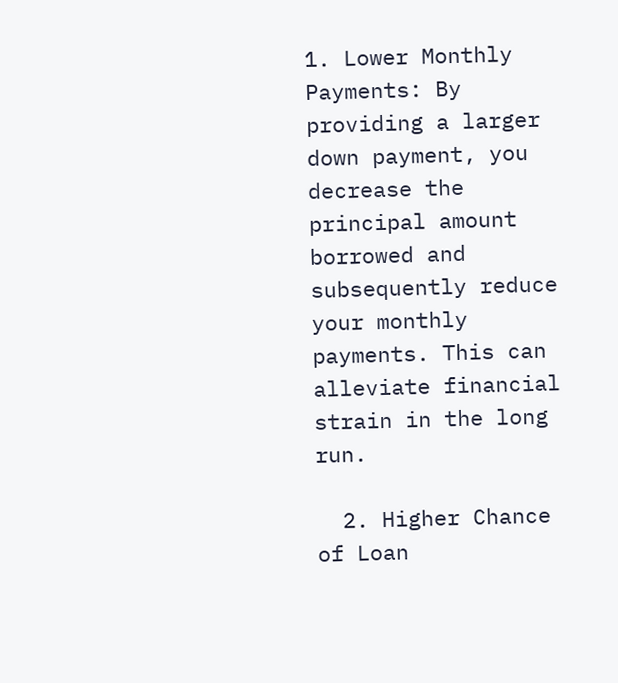1. Lower Monthly Payments: By providing a larger down payment, you decrease the principal amount borrowed and subsequently reduce your monthly payments. This can alleviate financial strain in the long run.

  2. Higher Chance of Loan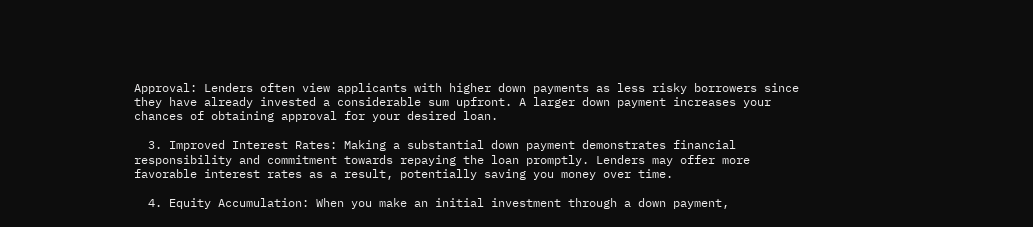Approval: Lenders often view applicants with higher down payments as less risky borrowers since they have already invested a considerable sum upfront. A larger down payment increases your chances of obtaining approval for your desired loan.

  3. Improved Interest Rates: Making a substantial down payment demonstrates financial responsibility and commitment towards repaying the loan promptly. Lenders may offer more favorable interest rates as a result, potentially saving you money over time.

  4. Equity Accumulation: When you make an initial investment through a down payment,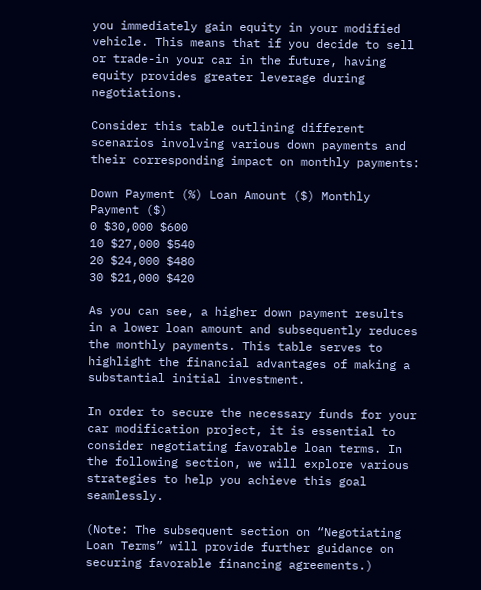you immediately gain equity in your modified vehicle. This means that if you decide to sell or trade-in your car in the future, having equity provides greater leverage during negotiations.

Consider this table outlining different scenarios involving various down payments and their corresponding impact on monthly payments:

Down Payment (%) Loan Amount ($) Monthly Payment ($)
0 $30,000 $600
10 $27,000 $540
20 $24,000 $480
30 $21,000 $420

As you can see, a higher down payment results in a lower loan amount and subsequently reduces the monthly payments. This table serves to highlight the financial advantages of making a substantial initial investment.

In order to secure the necessary funds for your car modification project, it is essential to consider negotiating favorable loan terms. In the following section, we will explore various strategies to help you achieve this goal seamlessly.

(Note: The subsequent section on “Negotiating Loan Terms” will provide further guidance on securing favorable financing agreements.)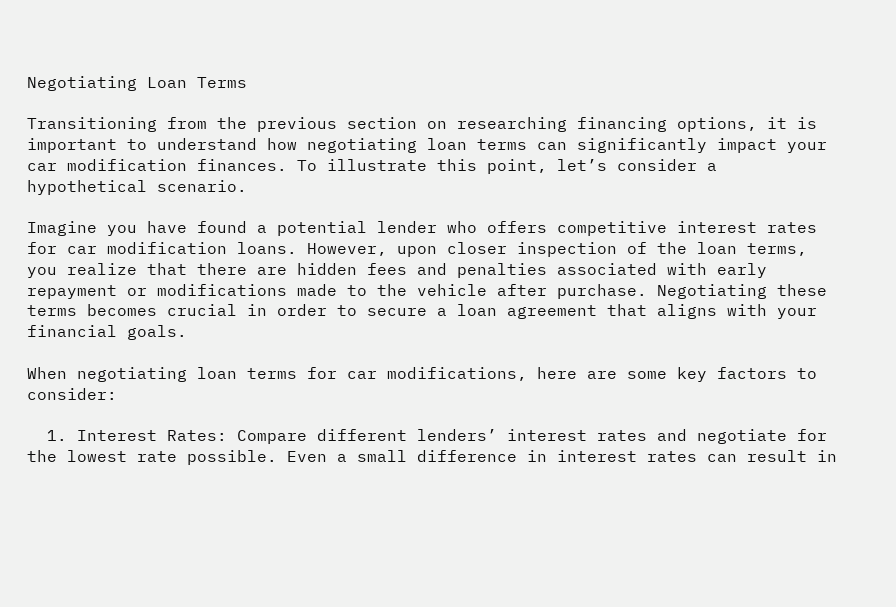Negotiating Loan Terms

Transitioning from the previous section on researching financing options, it is important to understand how negotiating loan terms can significantly impact your car modification finances. To illustrate this point, let’s consider a hypothetical scenario.

Imagine you have found a potential lender who offers competitive interest rates for car modification loans. However, upon closer inspection of the loan terms, you realize that there are hidden fees and penalties associated with early repayment or modifications made to the vehicle after purchase. Negotiating these terms becomes crucial in order to secure a loan agreement that aligns with your financial goals.

When negotiating loan terms for car modifications, here are some key factors to consider:

  1. Interest Rates: Compare different lenders’ interest rates and negotiate for the lowest rate possible. Even a small difference in interest rates can result in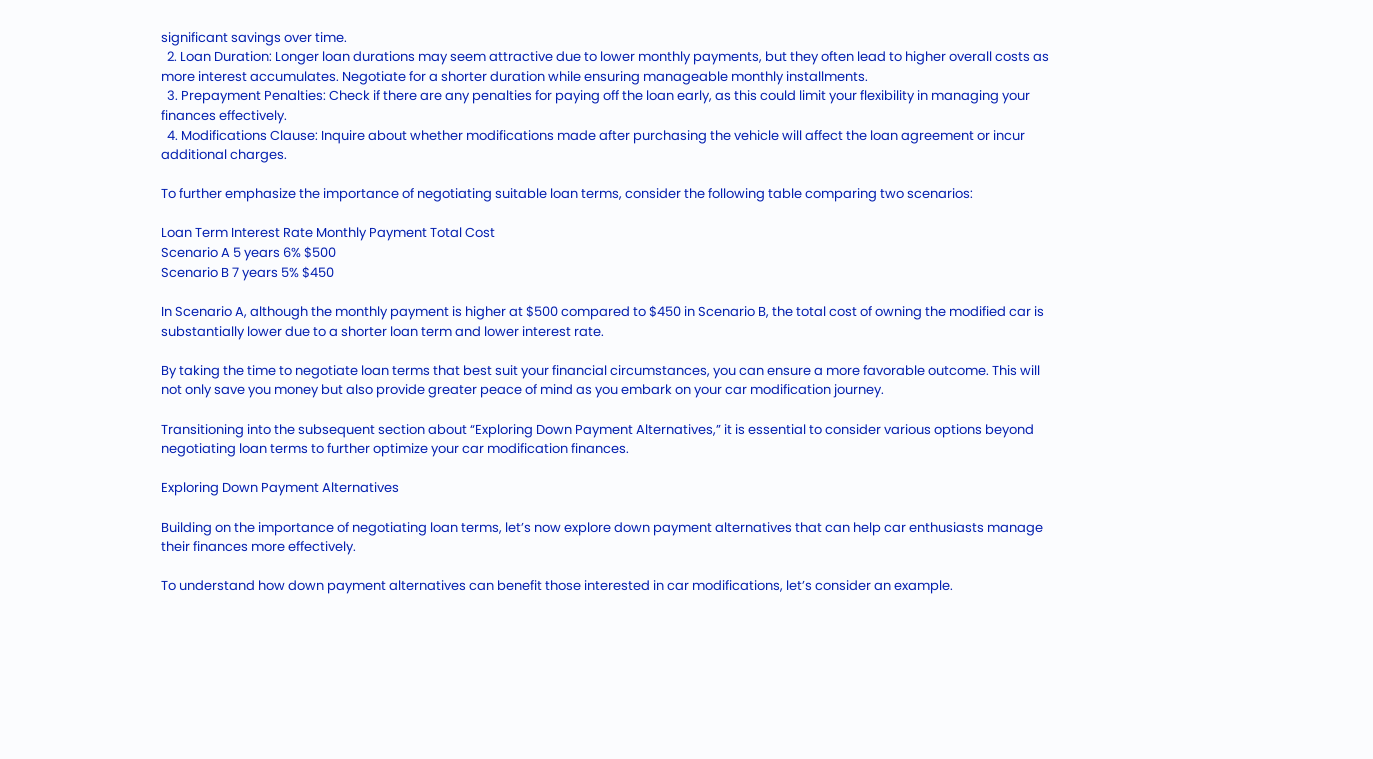significant savings over time.
  2. Loan Duration: Longer loan durations may seem attractive due to lower monthly payments, but they often lead to higher overall costs as more interest accumulates. Negotiate for a shorter duration while ensuring manageable monthly installments.
  3. Prepayment Penalties: Check if there are any penalties for paying off the loan early, as this could limit your flexibility in managing your finances effectively.
  4. Modifications Clause: Inquire about whether modifications made after purchasing the vehicle will affect the loan agreement or incur additional charges.

To further emphasize the importance of negotiating suitable loan terms, consider the following table comparing two scenarios:

Loan Term Interest Rate Monthly Payment Total Cost
Scenario A 5 years 6% $500
Scenario B 7 years 5% $450

In Scenario A, although the monthly payment is higher at $500 compared to $450 in Scenario B, the total cost of owning the modified car is substantially lower due to a shorter loan term and lower interest rate.

By taking the time to negotiate loan terms that best suit your financial circumstances, you can ensure a more favorable outcome. This will not only save you money but also provide greater peace of mind as you embark on your car modification journey.

Transitioning into the subsequent section about “Exploring Down Payment Alternatives,” it is essential to consider various options beyond negotiating loan terms to further optimize your car modification finances.

Exploring Down Payment Alternatives

Building on the importance of negotiating loan terms, let’s now explore down payment alternatives that can help car enthusiasts manage their finances more effectively.

To understand how down payment alternatives can benefit those interested in car modifications, let’s consider an example.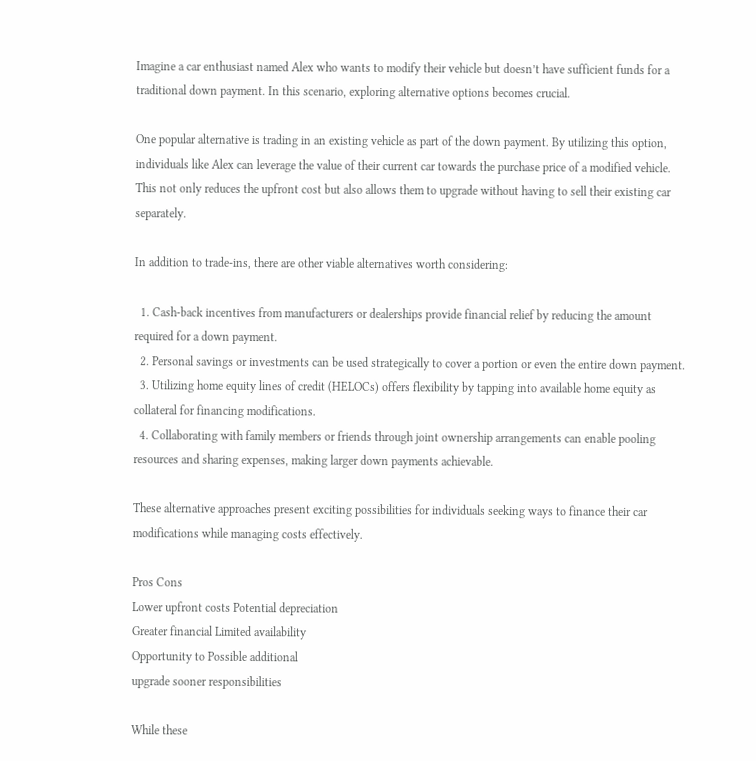Imagine a car enthusiast named Alex who wants to modify their vehicle but doesn’t have sufficient funds for a traditional down payment. In this scenario, exploring alternative options becomes crucial.

One popular alternative is trading in an existing vehicle as part of the down payment. By utilizing this option, individuals like Alex can leverage the value of their current car towards the purchase price of a modified vehicle. This not only reduces the upfront cost but also allows them to upgrade without having to sell their existing car separately.

In addition to trade-ins, there are other viable alternatives worth considering:

  1. Cash-back incentives from manufacturers or dealerships provide financial relief by reducing the amount required for a down payment.
  2. Personal savings or investments can be used strategically to cover a portion or even the entire down payment.
  3. Utilizing home equity lines of credit (HELOCs) offers flexibility by tapping into available home equity as collateral for financing modifications.
  4. Collaborating with family members or friends through joint ownership arrangements can enable pooling resources and sharing expenses, making larger down payments achievable.

These alternative approaches present exciting possibilities for individuals seeking ways to finance their car modifications while managing costs effectively.

Pros Cons
Lower upfront costs Potential depreciation
Greater financial Limited availability
Opportunity to Possible additional
upgrade sooner responsibilities

While these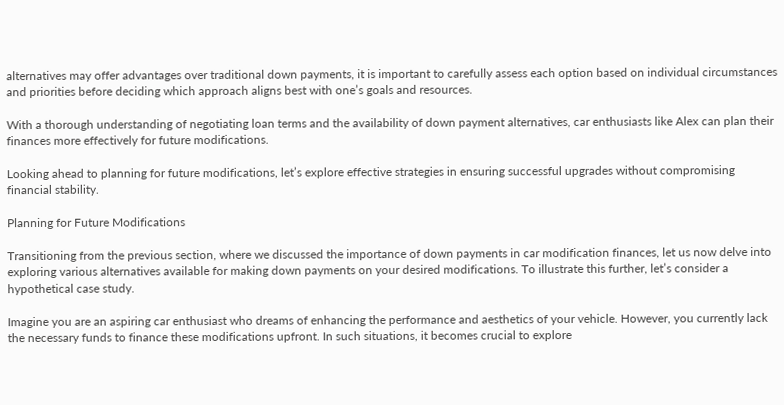alternatives may offer advantages over traditional down payments, it is important to carefully assess each option based on individual circumstances and priorities before deciding which approach aligns best with one’s goals and resources.

With a thorough understanding of negotiating loan terms and the availability of down payment alternatives, car enthusiasts like Alex can plan their finances more effectively for future modifications.

Looking ahead to planning for future modifications, let’s explore effective strategies in ensuring successful upgrades without compromising financial stability.

Planning for Future Modifications

Transitioning from the previous section, where we discussed the importance of down payments in car modification finances, let us now delve into exploring various alternatives available for making down payments on your desired modifications. To illustrate this further, let’s consider a hypothetical case study.

Imagine you are an aspiring car enthusiast who dreams of enhancing the performance and aesthetics of your vehicle. However, you currently lack the necessary funds to finance these modifications upfront. In such situations, it becomes crucial to explore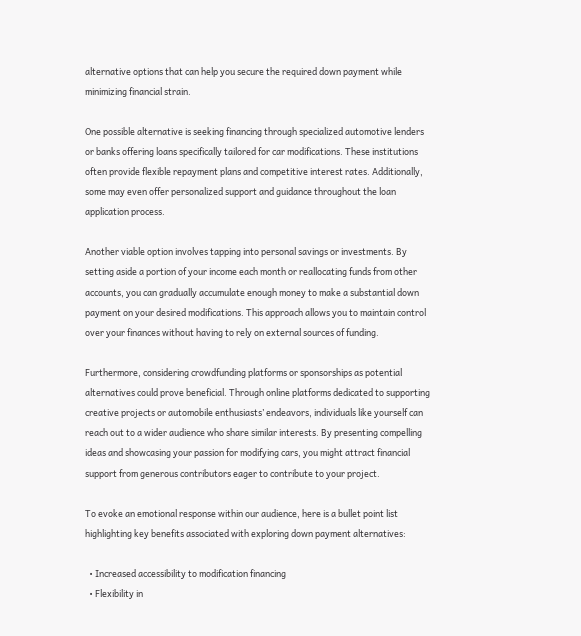alternative options that can help you secure the required down payment while minimizing financial strain.

One possible alternative is seeking financing through specialized automotive lenders or banks offering loans specifically tailored for car modifications. These institutions often provide flexible repayment plans and competitive interest rates. Additionally, some may even offer personalized support and guidance throughout the loan application process.

Another viable option involves tapping into personal savings or investments. By setting aside a portion of your income each month or reallocating funds from other accounts, you can gradually accumulate enough money to make a substantial down payment on your desired modifications. This approach allows you to maintain control over your finances without having to rely on external sources of funding.

Furthermore, considering crowdfunding platforms or sponsorships as potential alternatives could prove beneficial. Through online platforms dedicated to supporting creative projects or automobile enthusiasts’ endeavors, individuals like yourself can reach out to a wider audience who share similar interests. By presenting compelling ideas and showcasing your passion for modifying cars, you might attract financial support from generous contributors eager to contribute to your project.

To evoke an emotional response within our audience, here is a bullet point list highlighting key benefits associated with exploring down payment alternatives:

  • Increased accessibility to modification financing
  • Flexibility in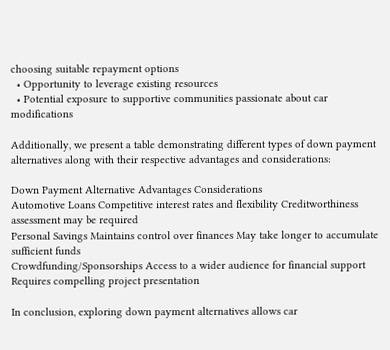choosing suitable repayment options
  • Opportunity to leverage existing resources
  • Potential exposure to supportive communities passionate about car modifications

Additionally, we present a table demonstrating different types of down payment alternatives along with their respective advantages and considerations:

Down Payment Alternative Advantages Considerations
Automotive Loans Competitive interest rates and flexibility Creditworthiness assessment may be required
Personal Savings Maintains control over finances May take longer to accumulate sufficient funds
Crowdfunding/Sponsorships Access to a wider audience for financial support Requires compelling project presentation

In conclusion, exploring down payment alternatives allows car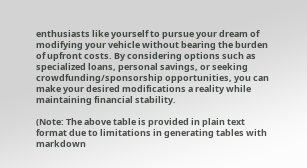enthusiasts like yourself to pursue your dream of modifying your vehicle without bearing the burden of upfront costs. By considering options such as specialized loans, personal savings, or seeking crowdfunding/sponsorship opportunities, you can make your desired modifications a reality while maintaining financial stability.

(Note: The above table is provided in plain text format due to limitations in generating tables with markdown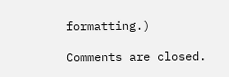formatting.)

Comments are closed.